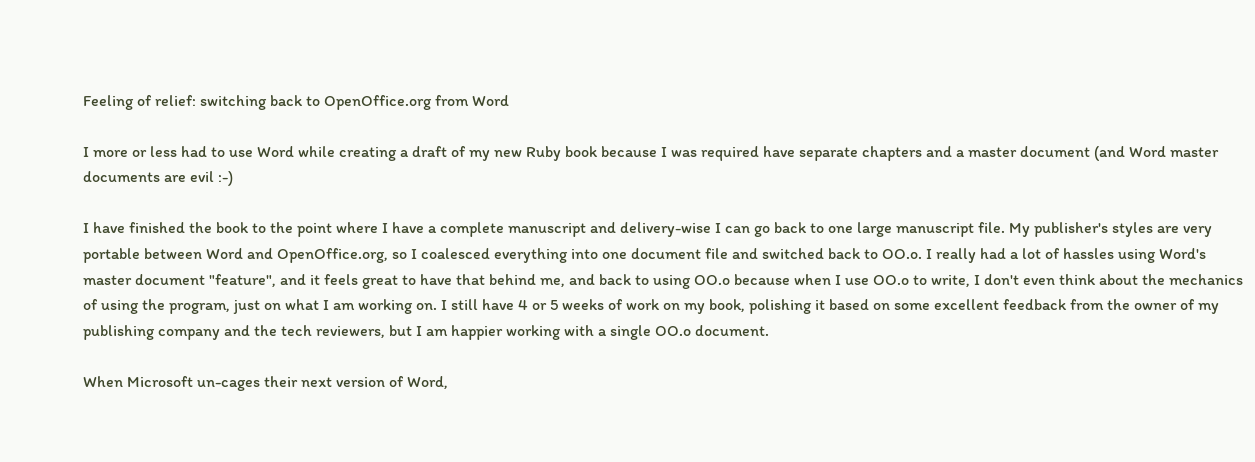Feeling of relief: switching back to OpenOffice.org from Word

I more or less had to use Word while creating a draft of my new Ruby book because I was required have separate chapters and a master document (and Word master documents are evil :-)

I have finished the book to the point where I have a complete manuscript and delivery-wise I can go back to one large manuscript file. My publisher's styles are very portable between Word and OpenOffice.org, so I coalesced everything into one document file and switched back to OO.o. I really had a lot of hassles using Word's master document "feature", and it feels great to have that behind me, and back to using OO.o because when I use OO.o to write, I don't even think about the mechanics of using the program, just on what I am working on. I still have 4 or 5 weeks of work on my book, polishing it based on some excellent feedback from the owner of my publishing company and the tech reviewers, but I am happier working with a single OO.o document.

When Microsoft un-cages their next version of Word,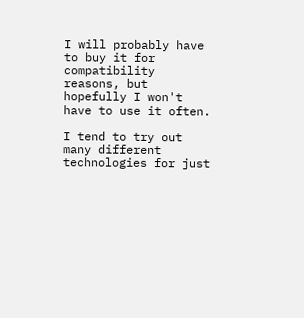I will probably have to buy it for compatibility reasons, but hopefully I won't have to use it often.

I tend to try out many different technologies for just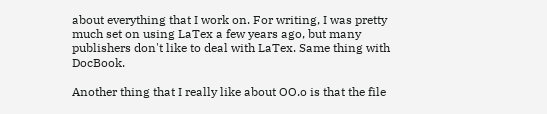about everything that I work on. For writing, I was pretty much set on using LaTex a few years ago, but many publishers don't like to deal with LaTex. Same thing with DocBook.

Another thing that I really like about OO.o is that the file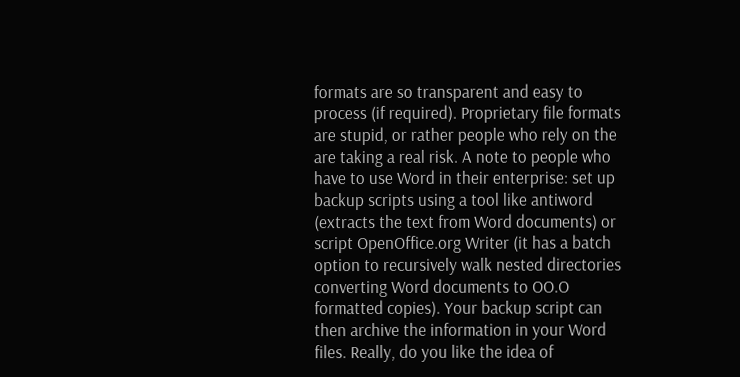formats are so transparent and easy to process (if required). Proprietary file formats are stupid, or rather people who rely on the are taking a real risk. A note to people who have to use Word in their enterprise: set up backup scripts using a tool like antiword (extracts the text from Word documents) or script OpenOffice.org Writer (it has a batch option to recursively walk nested directories converting Word documents to OO.O formatted copies). Your backup script can then archive the information in your Word files. Really, do you like the idea of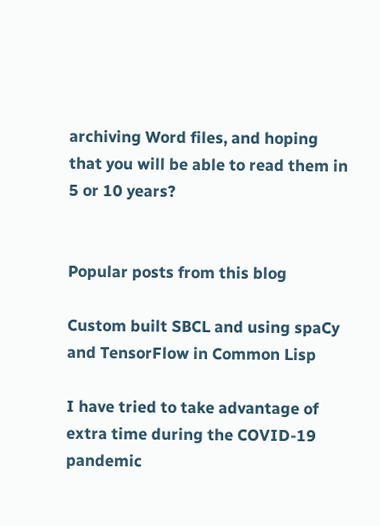archiving Word files, and hoping that you will be able to read them in 5 or 10 years?


Popular posts from this blog

Custom built SBCL and using spaCy and TensorFlow in Common Lisp

I have tried to take advantage of extra time during the COVID-19 pandemic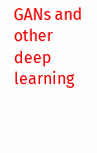GANs and other deep learning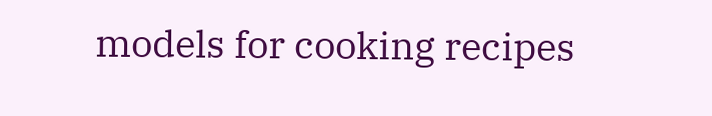models for cooking recipes